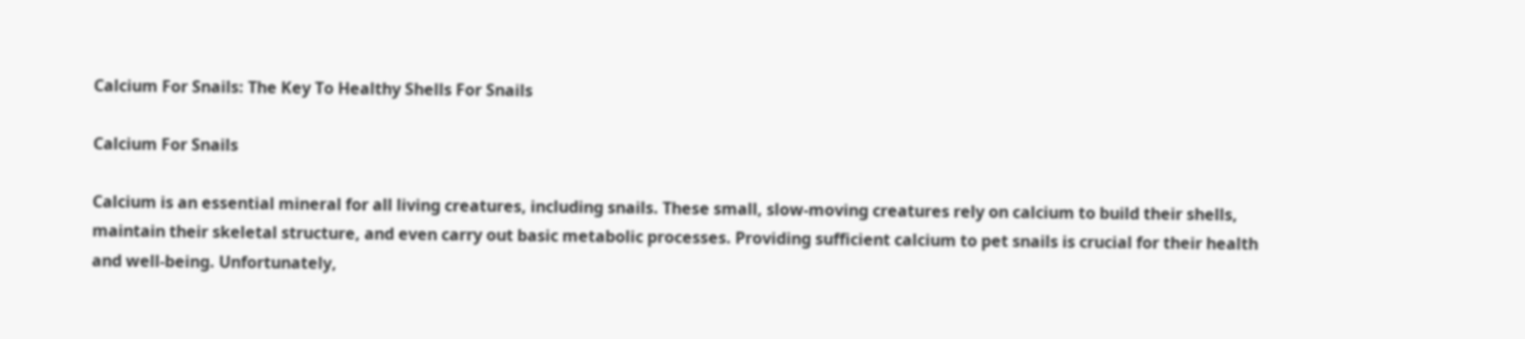Calcium For Snails: The Key To Healthy Shells For Snails

Calcium For Snails

Calcium is an essential mineral for all living creatures, including snails. These small, slow-moving creatures rely on calcium to build their shells, maintain their skeletal structure, and even carry out basic metabolic processes. Providing sufficient calcium to pet snails is crucial for their health and well-being. Unfortunately,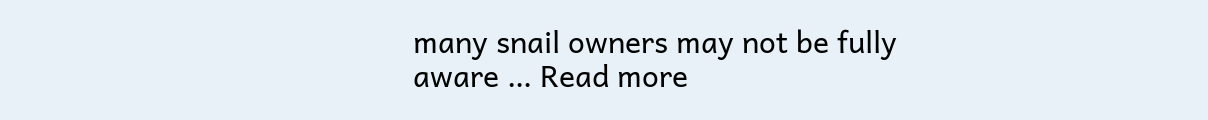many snail owners may not be fully aware … Read more